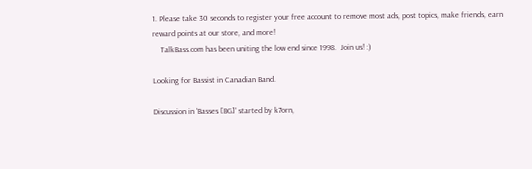1. Please take 30 seconds to register your free account to remove most ads, post topics, make friends, earn reward points at our store, and more!
    TalkBass.com has been uniting the low end since 1998.  Join us! :)

Looking for Bassist in Canadian Band.

Discussion in 'Basses [BG]' started by k7orn,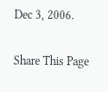Dec 3, 2006.

Share This Page